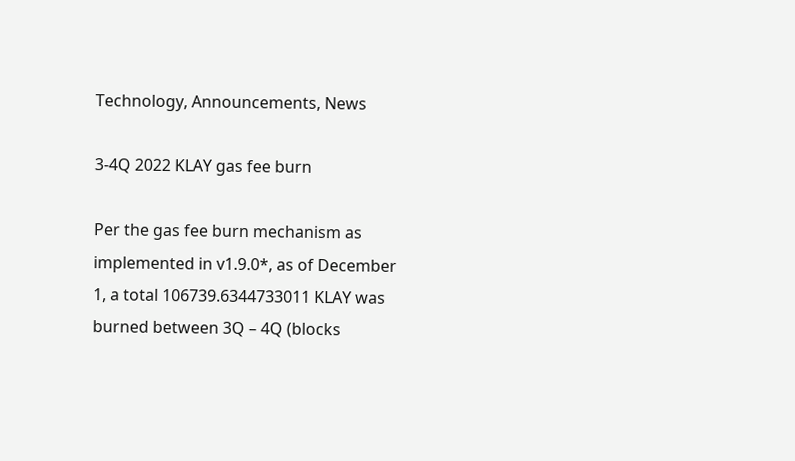Technology, Announcements, News

3-4Q 2022 KLAY gas fee burn

Per the gas fee burn mechanism as implemented in v1.9.0*, as of December 1, a total 106739.6344733011 KLAY was burned between 3Q – 4Q (blocks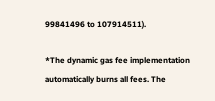99841496 to 107914511).

*The dynamic gas fee implementation automatically burns all fees. The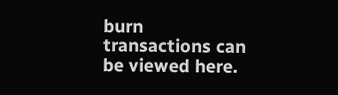burn transactions can be viewed here.